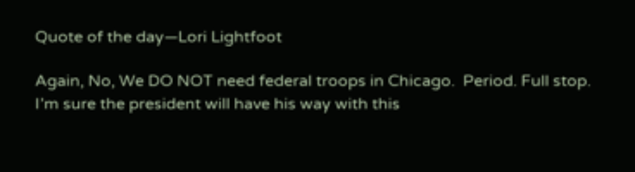Quote of the day—Lori Lightfoot

Again, No, We DO NOT need federal troops in Chicago.  Period. Full stop.  I’m sure the president will have his way with this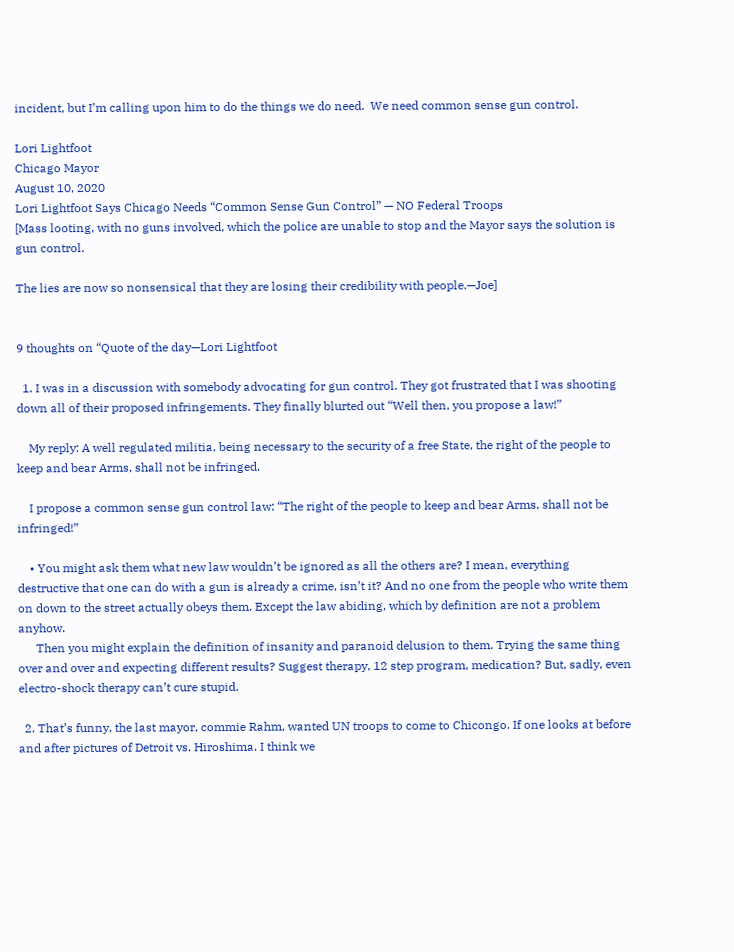incident, but I’m calling upon him to do the things we do need.  We need common sense gun control.

Lori Lightfoot
Chicago Mayor
August 10, 2020
Lori Lightfoot Says Chicago Needs “Common Sense Gun Control” — NO Federal Troops
[Mass looting, with no guns involved, which the police are unable to stop and the Mayor says the solution is gun control.

The lies are now so nonsensical that they are losing their credibility with people.—Joe]


9 thoughts on “Quote of the day—Lori Lightfoot

  1. I was in a discussion with somebody advocating for gun control. They got frustrated that I was shooting down all of their proposed infringements. They finally blurted out “Well then, you propose a law!”

    My reply: A well regulated militia, being necessary to the security of a free State, the right of the people to keep and bear Arms, shall not be infringed.

    I propose a common sense gun control law: “The right of the people to keep and bear Arms, shall not be infringed!”

    • You might ask them what new law wouldn’t be ignored as all the others are? I mean, everything destructive that one can do with a gun is already a crime, isn’t it? And no one from the people who write them on down to the street actually obeys them. Except the law abiding, which by definition are not a problem anyhow.
      Then you might explain the definition of insanity and paranoid delusion to them. Trying the same thing over and over and expecting different results? Suggest therapy, 12 step program, medication? But, sadly, even electro-shock therapy can’t cure stupid.

  2. That’s funny, the last mayor, commie Rahm, wanted UN troops to come to Chicongo. If one looks at before and after pictures of Detroit vs. Hiroshima. I think we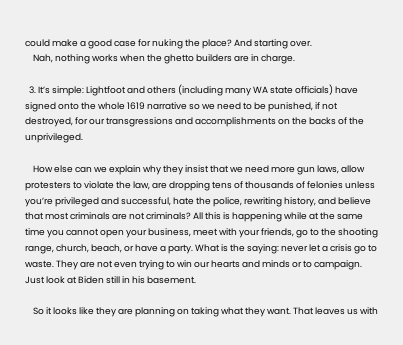could make a good case for nuking the place? And starting over.
    Nah, nothing works when the ghetto builders are in charge.

  3. It’s simple: Lightfoot and others (including many WA state officials) have signed onto the whole 1619 narrative so we need to be punished, if not destroyed, for our transgressions and accomplishments on the backs of the unprivileged.

    How else can we explain why they insist that we need more gun laws, allow protesters to violate the law, are dropping tens of thousands of felonies unless you’re privileged and successful, hate the police, rewriting history, and believe that most criminals are not criminals? All this is happening while at the same time you cannot open your business, meet with your friends, go to the shooting range, church, beach, or have a party. What is the saying: never let a crisis go to waste. They are not even trying to win our hearts and minds or to campaign. Just look at Biden still in his basement.

    So it looks like they are planning on taking what they want. That leaves us with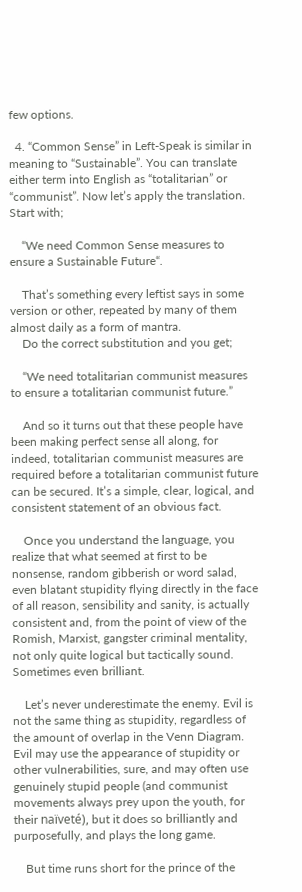few options.

  4. “Common Sense” in Left-Speak is similar in meaning to “Sustainable”. You can translate either term into English as “totalitarian” or “communist”. Now let’s apply the translation. Start with;

    “We need Common Sense measures to ensure a Sustainable Future“.

    That’s something every leftist says in some version or other, repeated by many of them almost daily as a form of mantra.
    Do the correct substitution and you get;

    “We need totalitarian communist measures to ensure a totalitarian communist future.”

    And so it turns out that these people have been making perfect sense all along, for indeed, totalitarian communist measures are required before a totalitarian communist future can be secured. It’s a simple, clear, logical, and consistent statement of an obvious fact.

    Once you understand the language, you realize that what seemed at first to be nonsense, random gibberish or word salad, even blatant stupidity flying directly in the face of all reason, sensibility and sanity, is actually consistent and, from the point of view of the Romish, Marxist, gangster criminal mentality, not only quite logical but tactically sound. Sometimes even brilliant.

    Let’s never underestimate the enemy. Evil is not the same thing as stupidity, regardless of the amount of overlap in the Venn Diagram. Evil may use the appearance of stupidity or other vulnerabilities, sure, and may often use genuinely stupid people (and communist movements always prey upon the youth, for their naïveté), but it does so brilliantly and purposefully, and plays the long game.

    But time runs short for the prince of the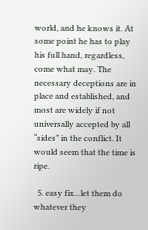world, and he knows it. At some point he has to play his full hand, regardless, come what may. The necessary deceptions are in place and established, and most are widely if not universally accepted by all “sides” in the conflict. It would seem that the time is ripe.

  5. easy fix…let them do whatever they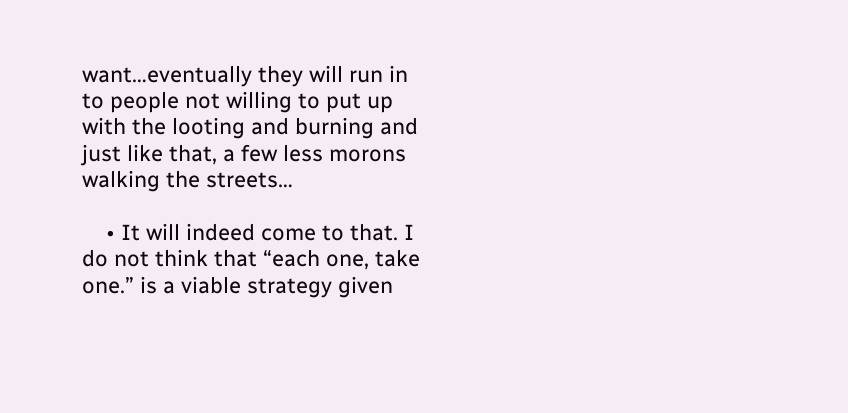want…eventually they will run in to people not willing to put up with the looting and burning and just like that, a few less morons walking the streets…

    • It will indeed come to that. I do not think that “each one, take one.” is a viable strategy given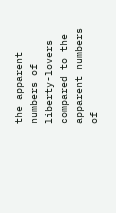the apparent numbers of liberty-lovers compared to the apparent numbers of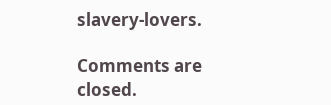slavery-lovers.

Comments are closed.